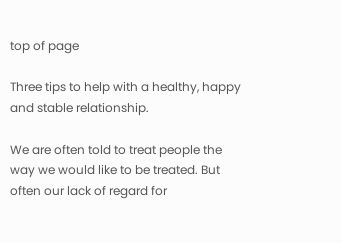top of page

Three tips to help with a healthy, happy and stable relationship.

We are often told to treat people the way we would like to be treated. But often our lack of regard for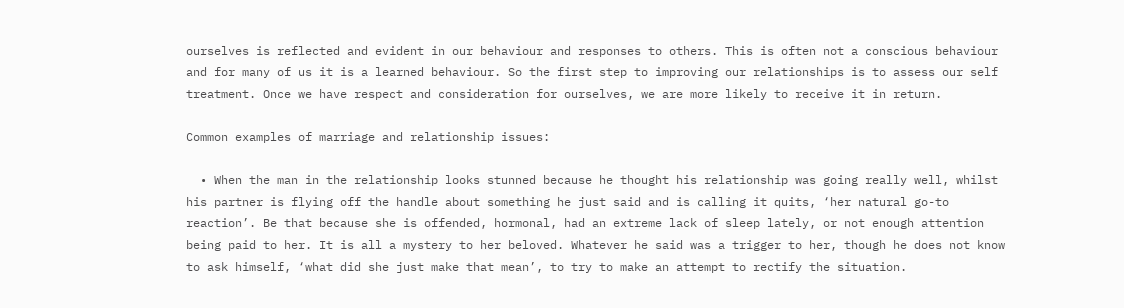ourselves is reflected and evident in our behaviour and responses to others. This is often not a conscious behaviour and for many of us it is a learned behaviour. So the first step to improving our relationships is to assess our self treatment. Once we have respect and consideration for ourselves, we are more likely to receive it in return.

Common examples of marriage and relationship issues:

  • When the man in the relationship looks stunned because he thought his relationship was going really well, whilst his partner is flying off the handle about something he just said and is calling it quits, ‘her natural go-to reaction’. Be that because she is offended, hormonal, had an extreme lack of sleep lately, or not enough attention being paid to her. It is all a mystery to her beloved. Whatever he said was a trigger to her, though he does not know to ask himself, ‘what did she just make that mean’, to try to make an attempt to rectify the situation.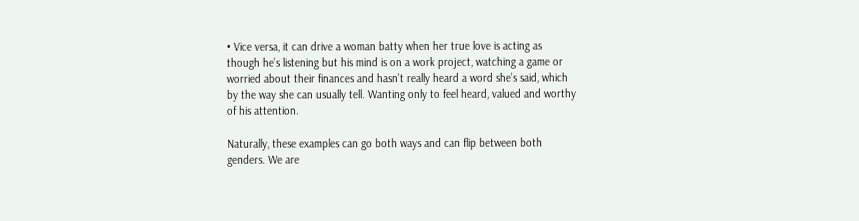• Vice versa, it can drive a woman batty when her true love is acting as though he’s listening but his mind is on a work project, watching a game or worried about their finances and hasn’t really heard a word she’s said, which by the way she can usually tell. Wanting only to feel heard, valued and worthy of his attention.

Naturally, these examples can go both ways and can flip between both genders. We are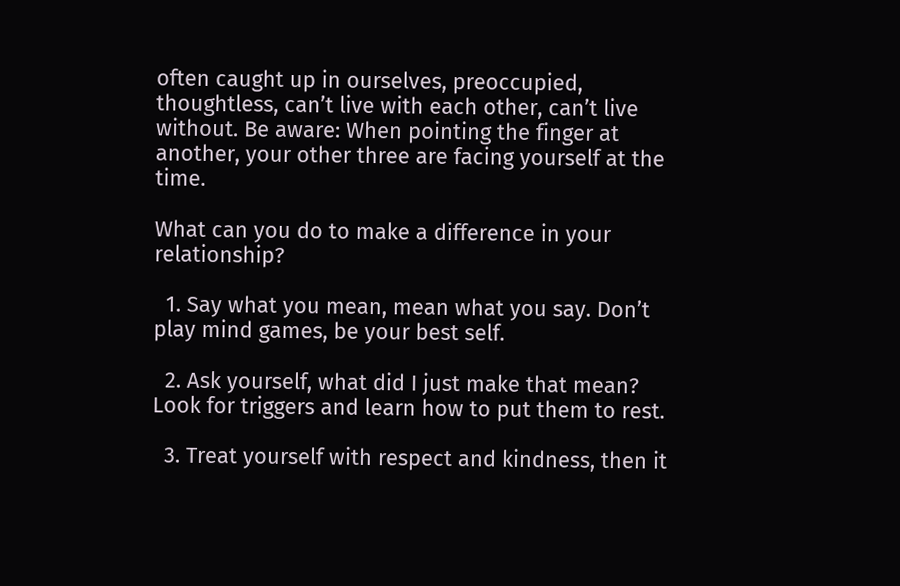often caught up in ourselves, preoccupied, thoughtless, can’t live with each other, can’t live without. Be aware: When pointing the finger at another, your other three are facing yourself at the time.

What can you do to make a difference in your relationship?

  1. Say what you mean, mean what you say. Don’t play mind games, be your best self.

  2. Ask yourself, what did I just make that mean? Look for triggers and learn how to put them to rest.

  3. Treat yourself with respect and kindness, then it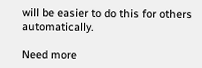will be easier to do this for others automatically.

Need more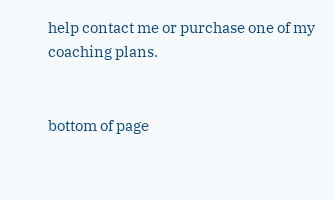help contact me or purchase one of my coaching plans.


bottom of page